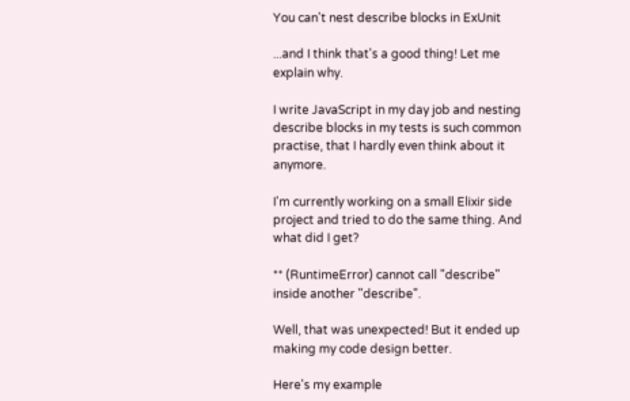You can't nest describe blocks in ExUnit

...and I think that's a good thing! Let me explain why.

I write JavaScript in my day job and nesting describe blocks in my tests is such common practise, that I hardly even think about it anymore.

I'm currently working on a small Elixir side project and tried to do the same thing. And what did I get?

** (RuntimeError) cannot call "describe" inside another "describe".

Well, that was unexpected! But it ended up making my code design better.

Here's my example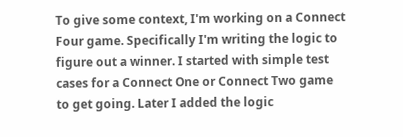To give some context, I'm working on a Connect Four game. Specifically I'm writing the logic to figure out a winner. I started with simple test cases for a Connect One or Connect Two game to get going. Later I added the logic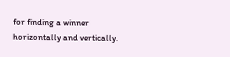for finding a winner horizontally and vertically.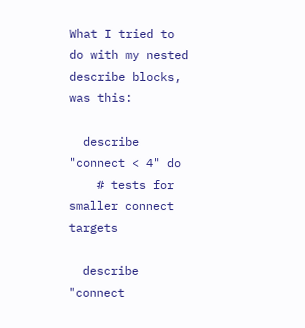What I tried to do with my nested describe blocks, was this:

  describe "connect < 4" do
    # tests for smaller connect targets

  describe "connect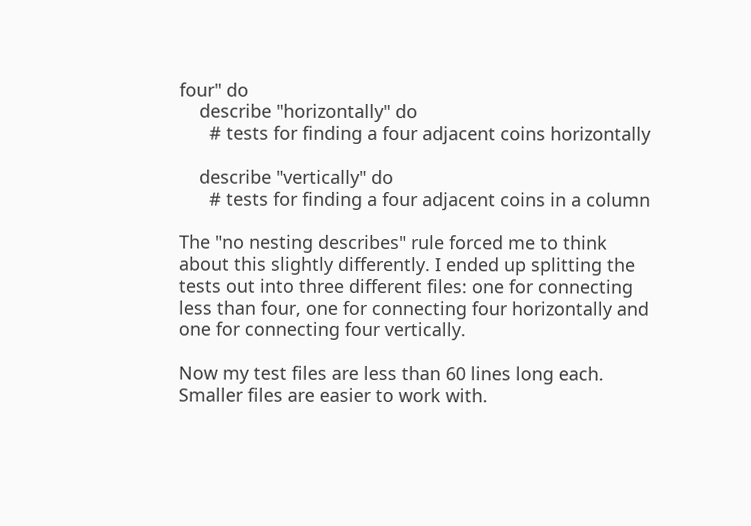four" do
    describe "horizontally" do
      # tests for finding a four adjacent coins horizontally

    describe "vertically" do
      # tests for finding a four adjacent coins in a column

The "no nesting describes" rule forced me to think about this slightly differently. I ended up splitting the tests out into three different files: one for connecting less than four, one for connecting four horizontally and one for connecting four vertically.

Now my test files are less than 60 lines long each. Smaller files are easier to work with.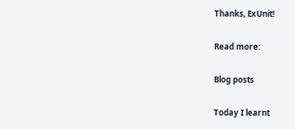Thanks, ExUnit!

Read more:

Blog posts

Today I learnt